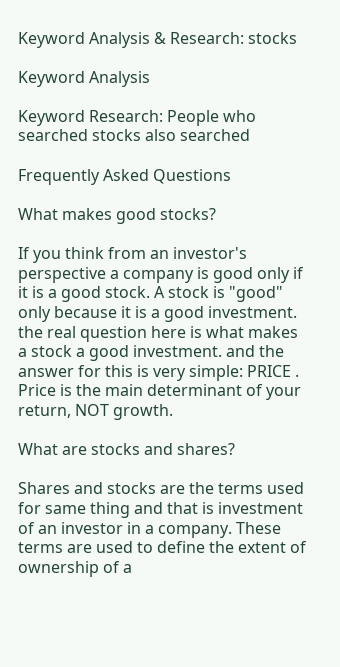Keyword Analysis & Research: stocks

Keyword Analysis

Keyword Research: People who searched stocks also searched

Frequently Asked Questions

What makes good stocks?

If you think from an investor's perspective a company is good only if it is a good stock. A stock is "good" only because it is a good investment. the real question here is what makes a stock a good investment. and the answer for this is very simple: PRICE . Price is the main determinant of your return, NOT growth.

What are stocks and shares?

Shares and stocks are the terms used for same thing and that is investment of an investor in a company. These terms are used to define the extent of ownership of a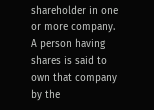shareholder in one or more company. A person having shares is said to own that company by the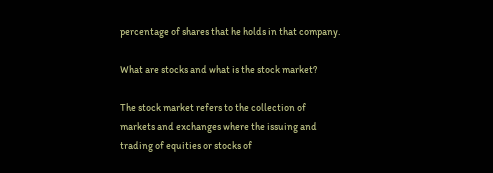percentage of shares that he holds in that company.

What are stocks and what is the stock market?

The stock market refers to the collection of markets and exchanges where the issuing and trading of equities or stocks of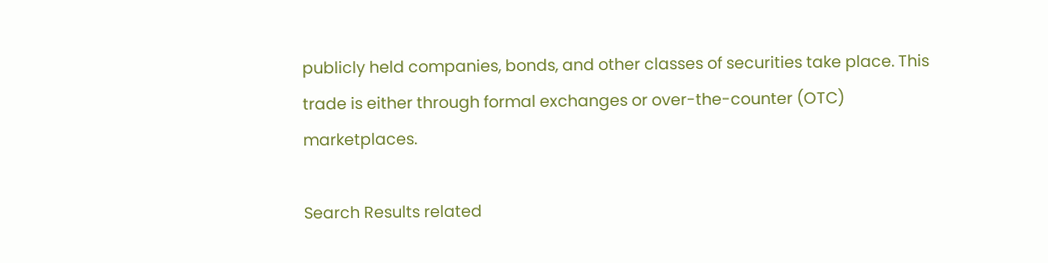publicly held companies, bonds, and other classes of securities take place. This trade is either through formal exchanges or over-the-counter (OTC) marketplaces.

Search Results related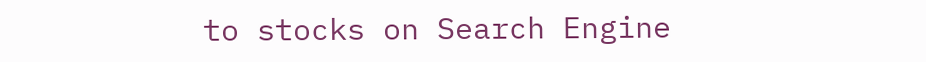to stocks on Search Engine